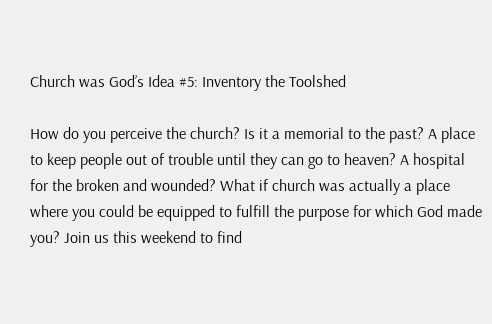Church was God’s Idea #5: Inventory the Toolshed

How do you perceive the church? Is it a memorial to the past? A place to keep people out of trouble until they can go to heaven? A hospital for the broken and wounded? What if church was actually a place where you could be equipped to fulfill the purpose for which God made you? Join us this weekend to find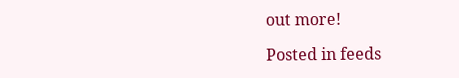out more!

Posted in feeds